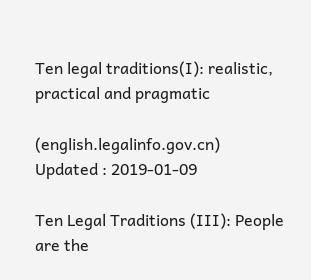Ten legal traditions(I): realistic, practical and pragmatic

(english.legalinfo.gov.cn) Updated : 2019-01-09

Ten Legal Traditions (III): People are the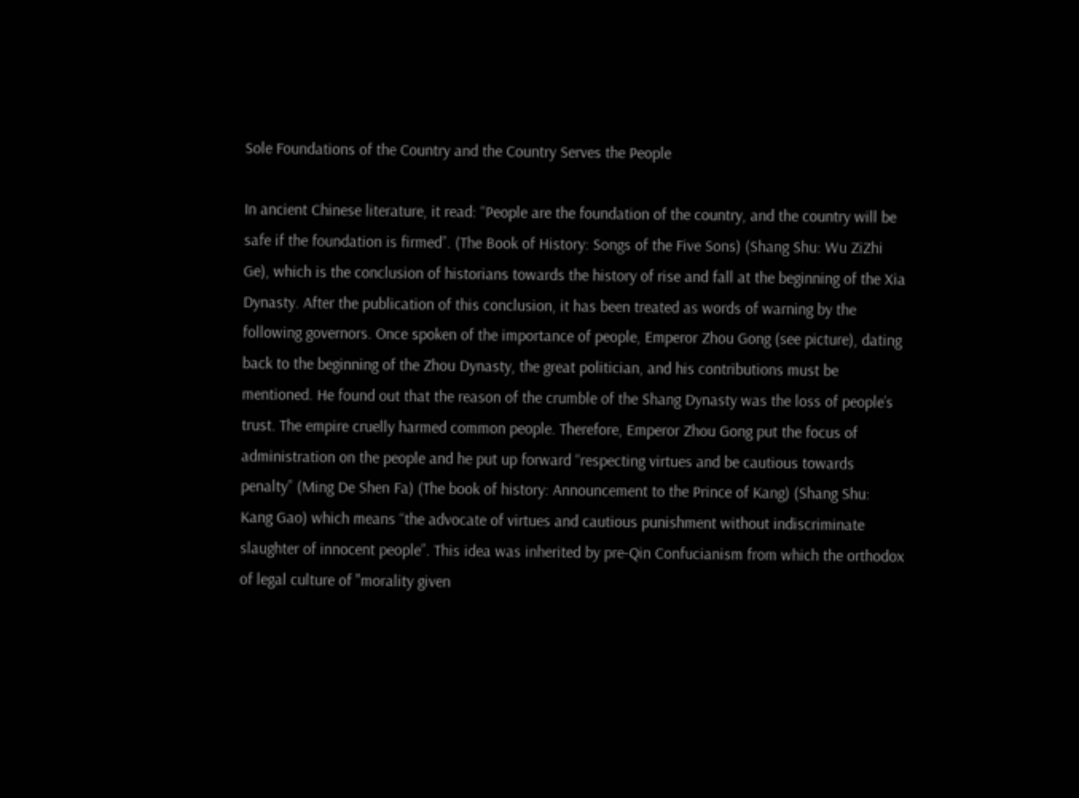Sole Foundations of the Country and the Country Serves the People

In ancient Chinese literature, it read: “People are the foundation of the country, and the country will be safe if the foundation is firmed”. (The Book of History: Songs of the Five Sons) (Shang Shu: Wu ZiZhi Ge), which is the conclusion of historians towards the history of rise and fall at the beginning of the Xia Dynasty. After the publication of this conclusion, it has been treated as words of warning by the following governors. Once spoken of the importance of people, Emperor Zhou Gong (see picture), dating back to the beginning of the Zhou Dynasty, the great politician, and his contributions must be mentioned. He found out that the reason of the crumble of the Shang Dynasty was the loss of people’s trust. The empire cruelly harmed common people. Therefore, Emperor Zhou Gong put the focus of administration on the people and he put up forward “respecting virtues and be cautious towards penalty” (Ming De Shen Fa) (The book of history: Announcement to the Prince of Kang) (Shang Shu: Kang Gao) which means “the advocate of virtues and cautious punishment without indiscriminate slaughter of innocent people”. This idea was inherited by pre-Qin Confucianism from which the orthodox of legal culture of "morality given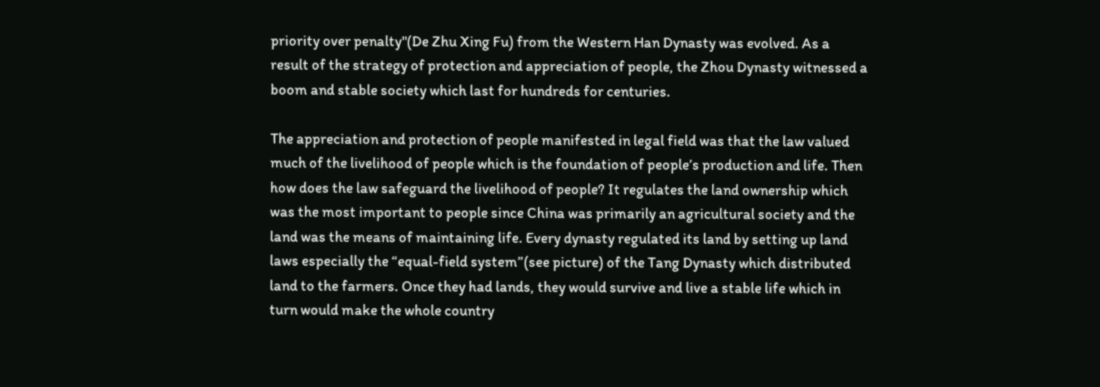priority over penalty"(De Zhu Xing Fu) from the Western Han Dynasty was evolved. As a result of the strategy of protection and appreciation of people, the Zhou Dynasty witnessed a boom and stable society which last for hundreds for centuries.

The appreciation and protection of people manifested in legal field was that the law valued much of the livelihood of people which is the foundation of people’s production and life. Then how does the law safeguard the livelihood of people? It regulates the land ownership which was the most important to people since China was primarily an agricultural society and the land was the means of maintaining life. Every dynasty regulated its land by setting up land laws especially the “equal-field system”(see picture) of the Tang Dynasty which distributed land to the farmers. Once they had lands, they would survive and live a stable life which in turn would make the whole country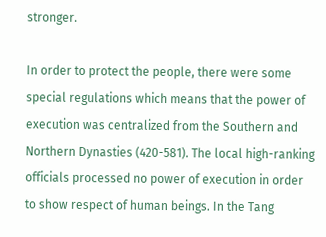stronger.

In order to protect the people, there were some special regulations which means that the power of execution was centralized from the Southern and Northern Dynasties (420-581). The local high-ranking officials processed no power of execution in order to show respect of human beings. In the Tang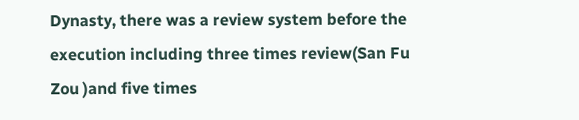Dynasty, there was a review system before the execution including three times review(San Fu Zou )and five times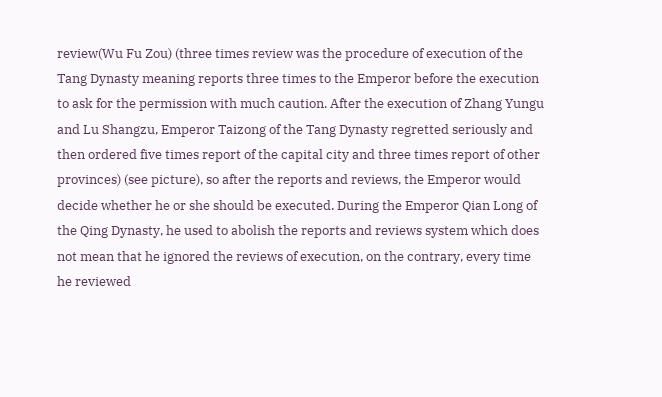review(Wu Fu Zou) (three times review was the procedure of execution of the Tang Dynasty meaning reports three times to the Emperor before the execution to ask for the permission with much caution. After the execution of Zhang Yungu and Lu Shangzu, Emperor Taizong of the Tang Dynasty regretted seriously and then ordered five times report of the capital city and three times report of other provinces) (see picture), so after the reports and reviews, the Emperor would decide whether he or she should be executed. During the Emperor Qian Long of the Qing Dynasty, he used to abolish the reports and reviews system which does not mean that he ignored the reviews of execution, on the contrary, every time he reviewed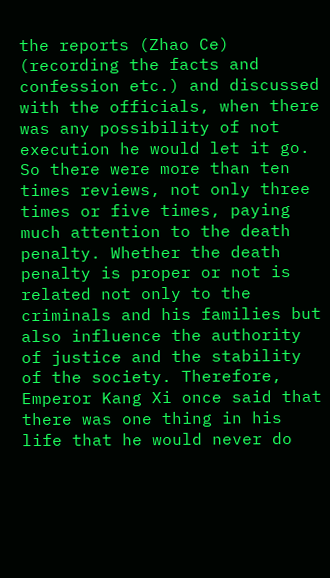the reports (Zhao Ce) (recording the facts and confession etc.) and discussed with the officials, when there was any possibility of not execution he would let it go. So there were more than ten times reviews, not only three times or five times, paying much attention to the death penalty. Whether the death penalty is proper or not is related not only to the criminals and his families but also influence the authority of justice and the stability of the society. Therefore, Emperor Kang Xi once said that there was one thing in his life that he would never do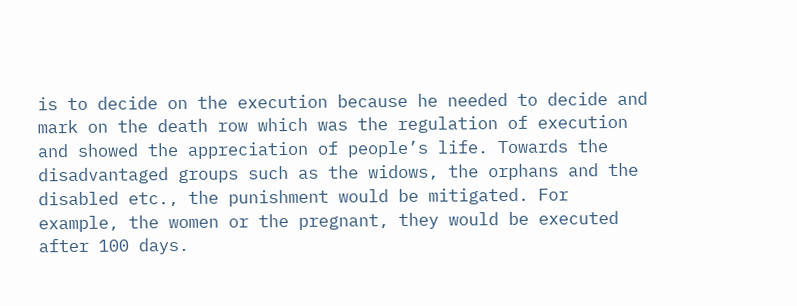is to decide on the execution because he needed to decide and mark on the death row which was the regulation of execution and showed the appreciation of people’s life. Towards the disadvantaged groups such as the widows, the orphans and the disabled etc., the punishment would be mitigated. For example, the women or the pregnant, they would be executed after 100 days.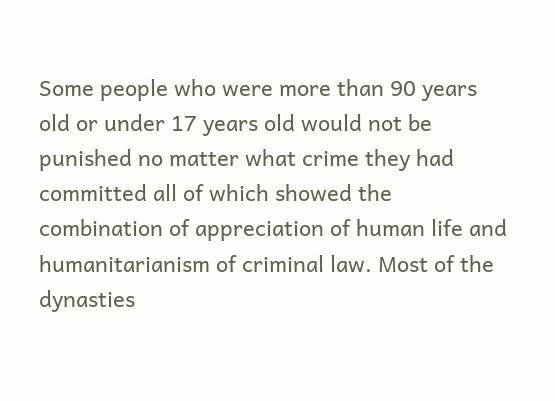Some people who were more than 90 years old or under 17 years old would not be punished no matter what crime they had committed all of which showed the combination of appreciation of human life and humanitarianism of criminal law. Most of the dynasties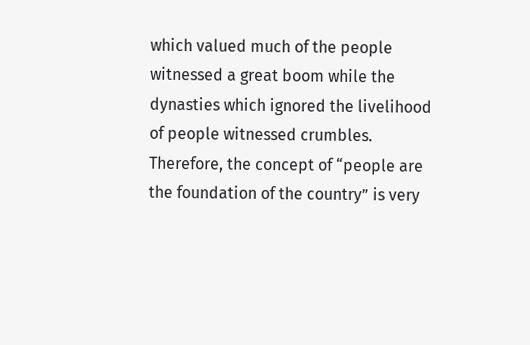which valued much of the people witnessed a great boom while the dynasties which ignored the livelihood of people witnessed crumbles. Therefore, the concept of “people are the foundation of the country” is very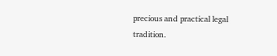precious and practical legal tradition.